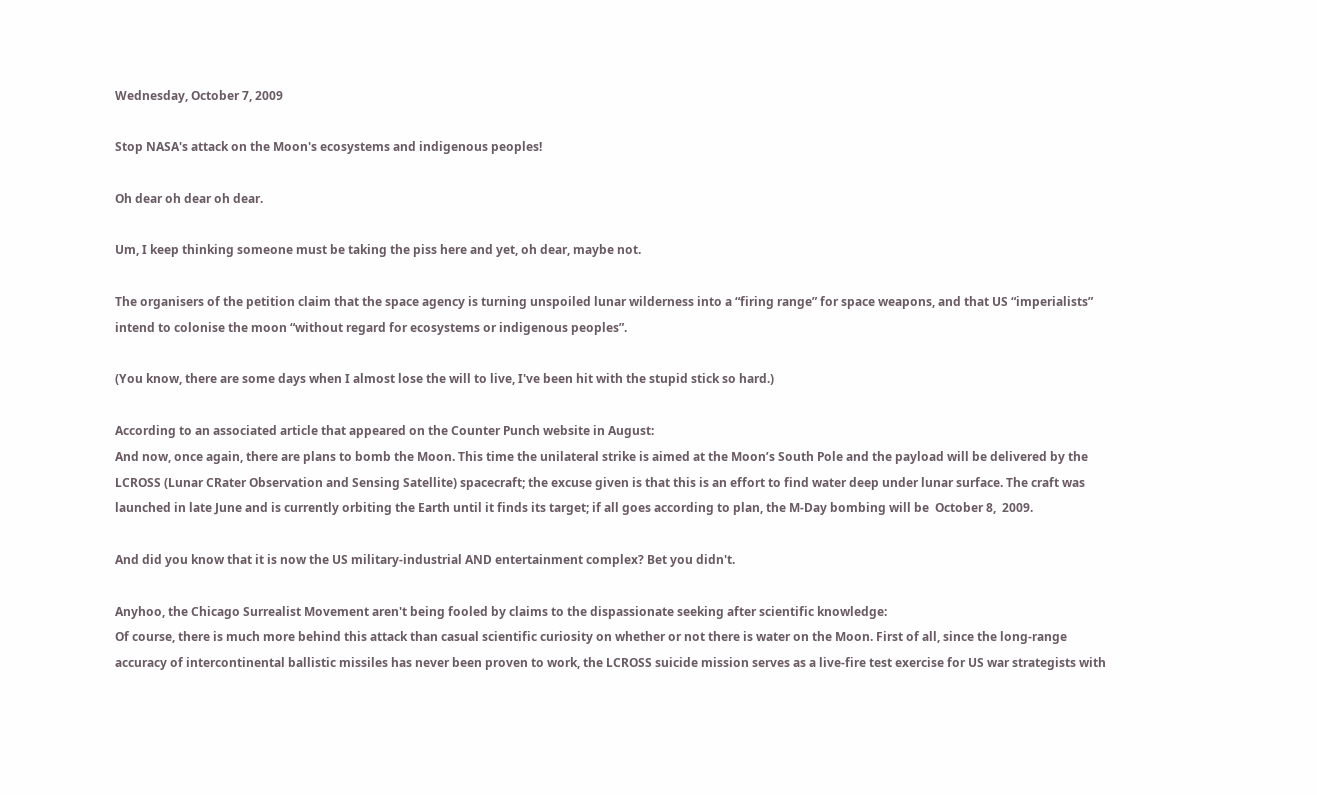Wednesday, October 7, 2009

Stop NASA's attack on the Moon's ecosystems and indigenous peoples!

Oh dear oh dear oh dear.

Um, I keep thinking someone must be taking the piss here and yet, oh dear, maybe not.

The organisers of the petition claim that the space agency is turning unspoiled lunar wilderness into a “firing range” for space weapons, and that US “imperialists” intend to colonise the moon “without regard for ecosystems or indigenous peoples”.

(You know, there are some days when I almost lose the will to live, I've been hit with the stupid stick so hard.)

According to an associated article that appeared on the Counter Punch website in August:
And now, once again, there are plans to bomb the Moon. This time the unilateral strike is aimed at the Moon’s South Pole and the payload will be delivered by the LCROSS (Lunar CRater Observation and Sensing Satellite) spacecraft; the excuse given is that this is an effort to find water deep under lunar surface. The craft was launched in late June and is currently orbiting the Earth until it finds its target; if all goes according to plan, the M-Day bombing will be  October 8,  2009.

And did you know that it is now the US military-industrial AND entertainment complex? Bet you didn't.

Anyhoo, the Chicago Surrealist Movement aren't being fooled by claims to the dispassionate seeking after scientific knowledge:
Of course, there is much more behind this attack than casual scientific curiosity on whether or not there is water on the Moon. First of all, since the long-range accuracy of intercontinental ballistic missiles has never been proven to work, the LCROSS suicide mission serves as a live-fire test exercise for US war strategists with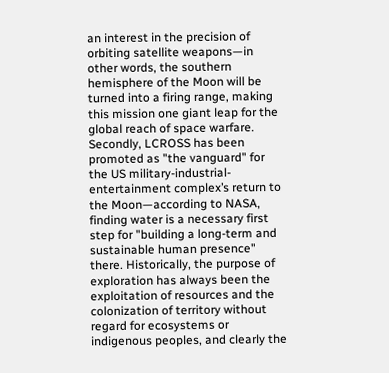an interest in the precision of orbiting satellite weapons—in other words, the southern hemisphere of the Moon will be turned into a firing range, making this mission one giant leap for the global reach of space warfare. Secondly, LCROSS has been promoted as "the vanguard" for the US military-industrial-entertainment complex’s return to the Moon—according to NASA, finding water is a necessary first step for "building a long-term and sustainable human presence" there. Historically, the purpose of exploration has always been the exploitation of resources and the colonization of territory without regard for ecosystems or indigenous peoples, and clearly the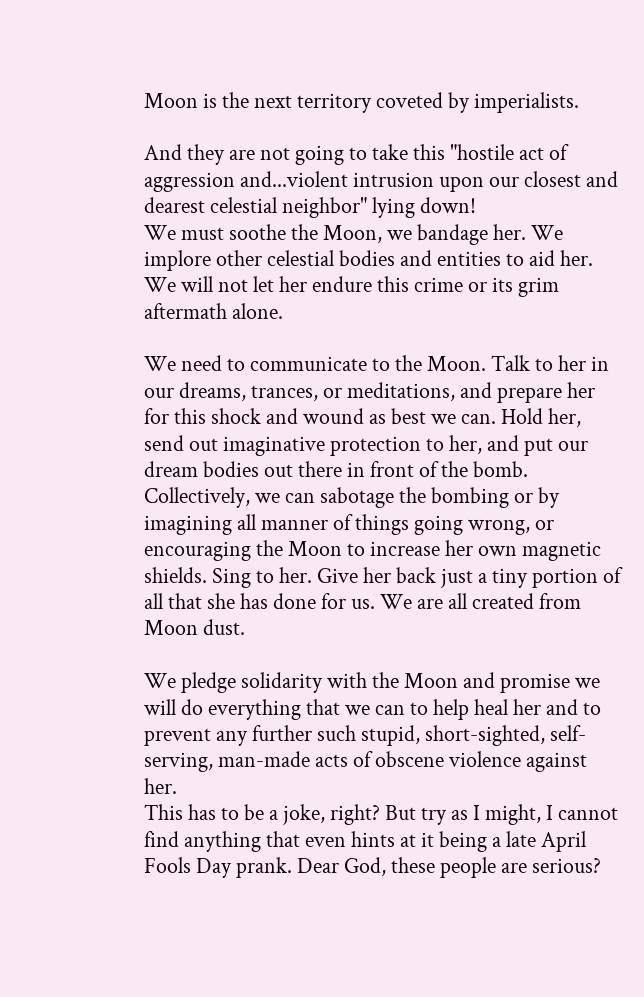Moon is the next territory coveted by imperialists.

And they are not going to take this "hostile act of aggression and...violent intrusion upon our closest and dearest celestial neighbor" lying down!
We must soothe the Moon, we bandage her. We implore other celestial bodies and entities to aid her. We will not let her endure this crime or its grim aftermath alone.

We need to communicate to the Moon. Talk to her in our dreams, trances, or meditations, and prepare her for this shock and wound as best we can. Hold her, send out imaginative protection to her, and put our dream bodies out there in front of the bomb. Collectively, we can sabotage the bombing or by imagining all manner of things going wrong, or encouraging the Moon to increase her own magnetic shields. Sing to her. Give her back just a tiny portion of all that she has done for us. We are all created from Moon dust.

We pledge solidarity with the Moon and promise we will do everything that we can to help heal her and to prevent any further such stupid, short-sighted, self-serving, man-made acts of obscene violence against her.
This has to be a joke, right? But try as I might, I cannot find anything that even hints at it being a late April Fools Day prank. Dear God, these people are serious?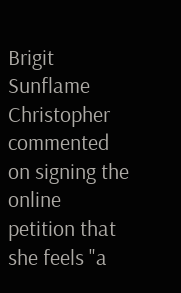Brigit Sunflame Christopher commented on signing the online petition that she feels "a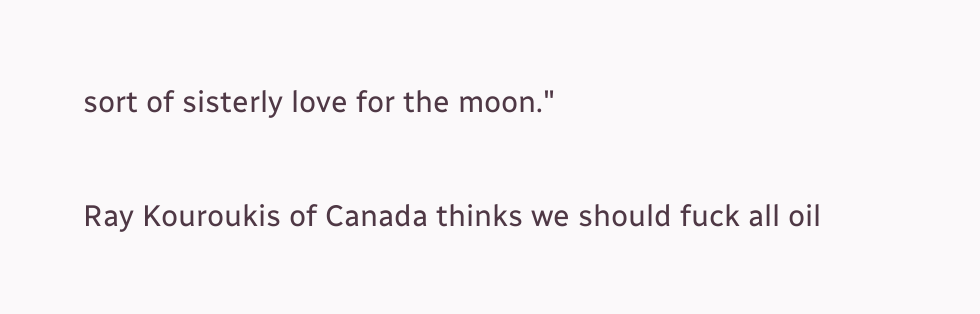sort of sisterly love for the moon."

Ray Kouroukis of Canada thinks we should fuck all oil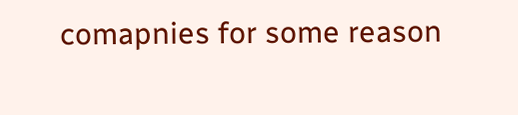comapnies for some reason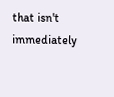that isn't immediately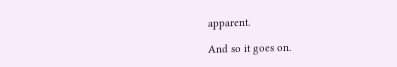apparent.

And so it goes on.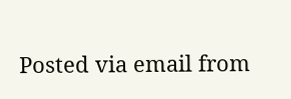Posted via email from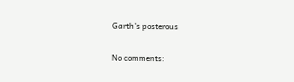Garth's posterous

No comments: